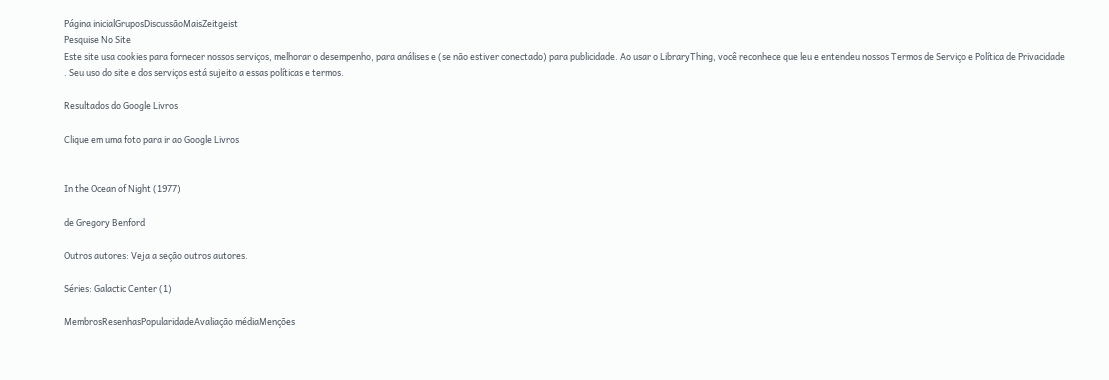Página inicialGruposDiscussãoMaisZeitgeist
Pesquise No Site
Este site usa cookies para fornecer nossos serviços, melhorar o desempenho, para análises e (se não estiver conectado) para publicidade. Ao usar o LibraryThing, você reconhece que leu e entendeu nossos Termos de Serviço e Política de Privacidade . Seu uso do site e dos serviços está sujeito a essas políticas e termos.

Resultados do Google Livros

Clique em uma foto para ir ao Google Livros


In the Ocean of Night (1977)

de Gregory Benford

Outros autores: Veja a seção outros autores.

Séries: Galactic Center (1)

MembrosResenhasPopularidadeAvaliação médiaMenções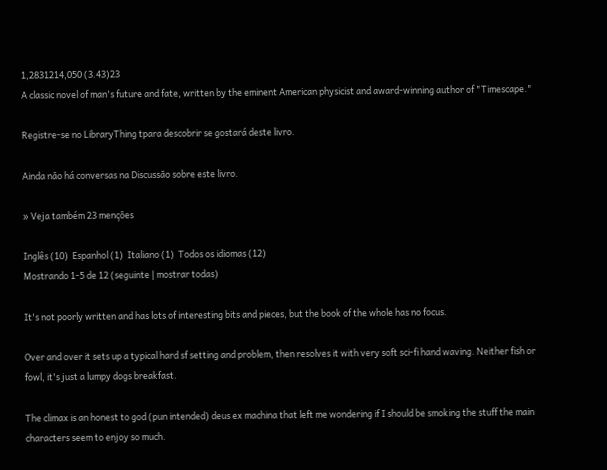1,2831214,050 (3.43)23
A classic novel of man's future and fate, written by the eminent American physicist and award-winning author of "Timescape."

Registre-se no LibraryThing tpara descobrir se gostará deste livro.

Ainda não há conversas na Discussão sobre este livro.

» Veja também 23 menções

Inglês (10)  Espanhol (1)  Italiano (1)  Todos os idiomas (12)
Mostrando 1-5 de 12 (seguinte | mostrar todas)

It's not poorly written and has lots of interesting bits and pieces, but the book of the whole has no focus.

Over and over it sets up a typical hard sf setting and problem, then resolves it with very soft sci-fi hand waving. Neither fish or fowl, it's just a lumpy dogs breakfast.

The climax is an honest to god (pun intended) deus ex machina that left me wondering if I should be smoking the stuff the main characters seem to enjoy so much.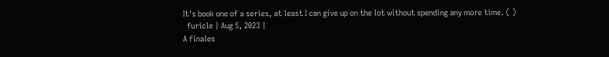It's book one of a series, at least I can give up on the lot without spending any more time. ( )
  furicle | Aug 5, 2023 |
A finales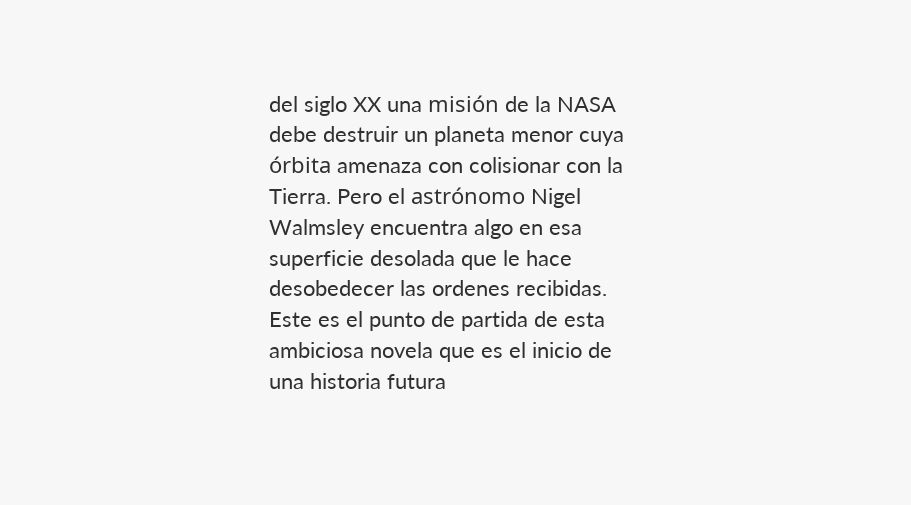del siglo XX una misión de la NASA debe destruir un planeta menor cuya órbita amenaza con colisionar con la Tierra. Pero el astrónomo Nigel Walmsley encuentra algo en esa superficie desolada que le hace desobedecer las ordenes recibidas. Este es el punto de partida de esta ambiciosa novela que es el inicio de una historia futura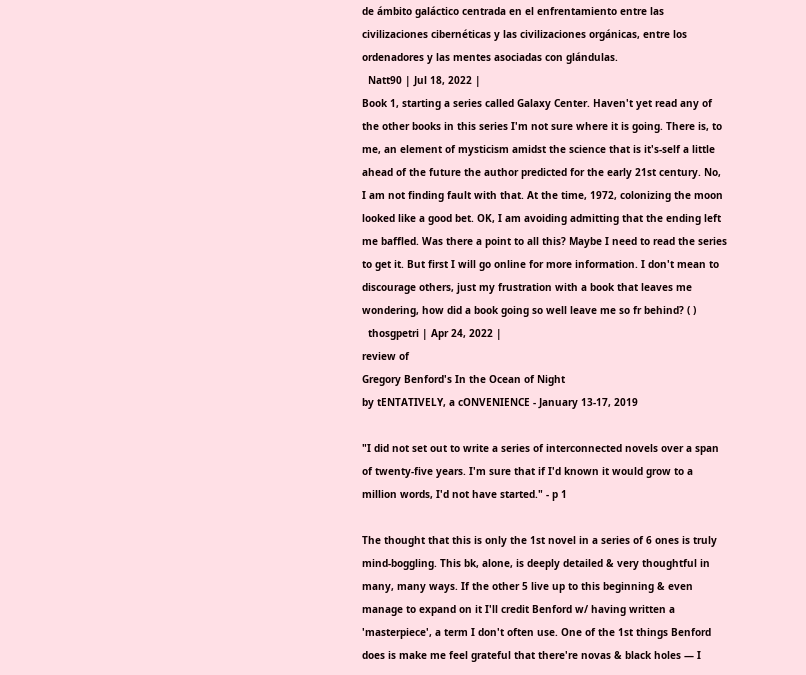de ámbito galáctico centrada en el enfrentamiento entre las civilizaciones cibernéticas y las civilizaciones orgánicas, entre los ordenadores y las mentes asociadas con glándulas.
  Natt90 | Jul 18, 2022 |
Book 1, starting a series called Galaxy Center. Haven't yet read any of the other books in this series I'm not sure where it is going. There is, to me, an element of mysticism amidst the science that is it's-self a little ahead of the future the author predicted for the early 21st century. No, I am not finding fault with that. At the time, 1972, colonizing the moon looked like a good bet. OK, I am avoiding admitting that the ending left me baffled. Was there a point to all this? Maybe I need to read the series to get it. But first I will go online for more information. I don't mean to discourage others, just my frustration with a book that leaves me wondering, how did a book going so well leave me so fr behind? ( )
  thosgpetri | Apr 24, 2022 |
review of
Gregory Benford's In the Ocean of Night
by tENTATIVELY, a cONVENIENCE - January 13-17, 2019

"I did not set out to write a series of interconnected novels over a span of twenty-five years. I'm sure that if I'd known it would grow to a million words, I'd not have started." - p 1

The thought that this is only the 1st novel in a series of 6 ones is truly mind-boggling. This bk, alone, is deeply detailed & very thoughtful in many, many ways. If the other 5 live up to this beginning & even manage to expand on it I'll credit Benford w/ having written a 'masterpiece', a term I don't often use. One of the 1st things Benford does is make me feel grateful that there're novas & black holes — I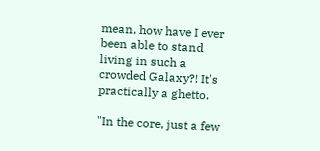mean, how have I ever been able to stand living in such a crowded Galaxy?! It's practically a ghetto.

"In the core, just a few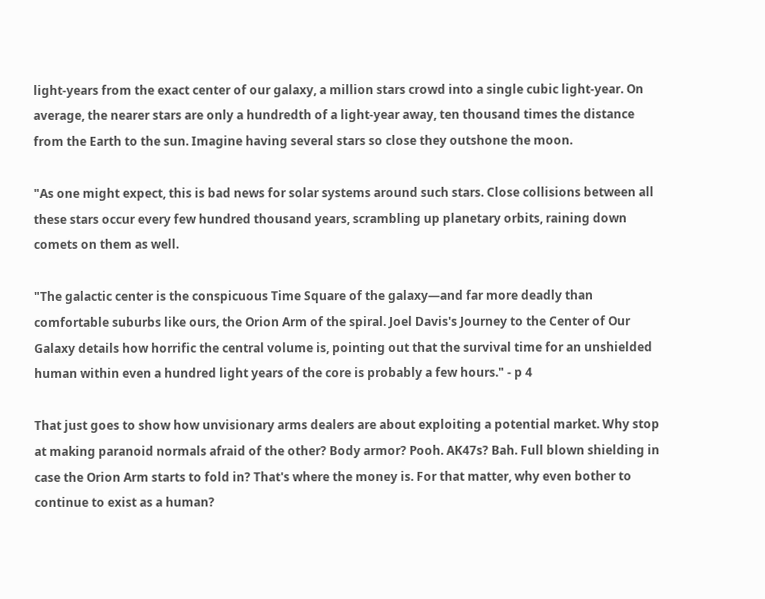light-years from the exact center of our galaxy, a million stars crowd into a single cubic light-year. On average, the nearer stars are only a hundredth of a light-year away, ten thousand times the distance from the Earth to the sun. Imagine having several stars so close they outshone the moon.

"As one might expect, this is bad news for solar systems around such stars. Close collisions between all these stars occur every few hundred thousand years, scrambling up planetary orbits, raining down comets on them as well.

"The galactic center is the conspicuous Time Square of the galaxy—and far more deadly than comfortable suburbs like ours, the Orion Arm of the spiral. Joel Davis's Journey to the Center of Our Galaxy details how horrific the central volume is, pointing out that the survival time for an unshielded human within even a hundred light years of the core is probably a few hours." - p 4

That just goes to show how unvisionary arms dealers are about exploiting a potential market. Why stop at making paranoid normals afraid of the other? Body armor? Pooh. AK47s? Bah. Full blown shielding in case the Orion Arm starts to fold in? That's where the money is. For that matter, why even bother to continue to exist as a human?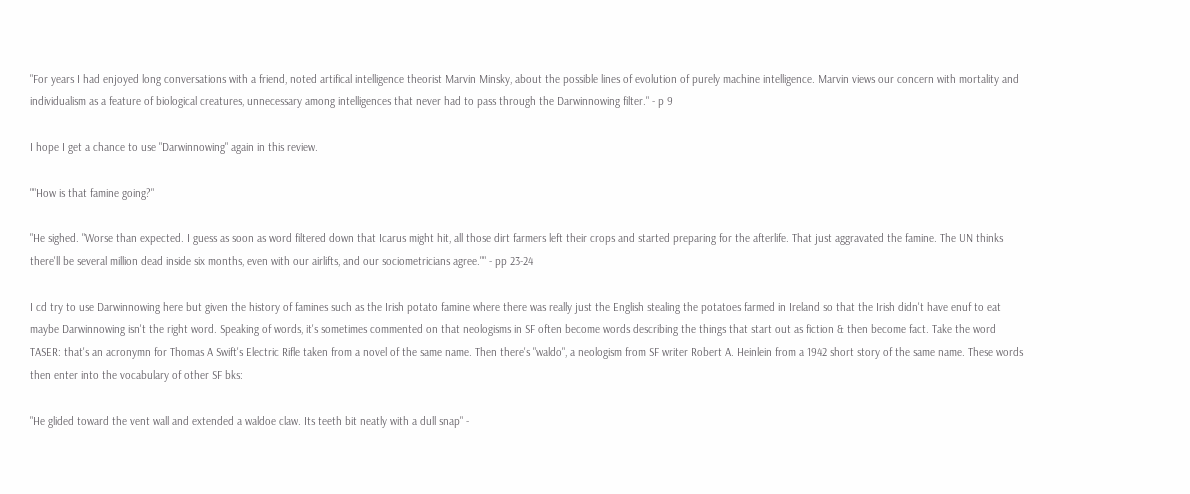"For years I had enjoyed long conversations with a friend, noted artifical intelligence theorist Marvin Minsky, about the possible lines of evolution of purely machine intelligence. Marvin views our concern with mortality and individualism as a feature of biological creatures, unnecessary among intelligences that never had to pass through the Darwinnowing filter." - p 9

I hope I get a chance to use "Darwinnowing" again in this review.

""How is that famine going?"

"He sighed. "Worse than expected. I guess as soon as word filtered down that Icarus might hit, all those dirt farmers left their crops and started preparing for the afterlife. That just aggravated the famine. The UN thinks there'll be several million dead inside six months, even with our airlifts, and our sociometricians agree."" - pp 23-24

I cd try to use Darwinnowing here but given the history of famines such as the Irish potato famine where there was really just the English stealing the potatoes farmed in Ireland so that the Irish didn't have enuf to eat maybe Darwinnowing isn't the right word. Speaking of words, it's sometimes commented on that neologisms in SF often become words describing the things that start out as fiction & then become fact. Take the word TASER: that's an acronymn for Thomas A Swift's Electric Rifle taken from a novel of the same name. Then there's "waldo", a neologism from SF writer Robert A. Heinlein from a 1942 short story of the same name. These words then enter into the vocabulary of other SF bks:

"He glided toward the vent wall and extended a waldoe claw. Its teeth bit neatly with a dull snap" -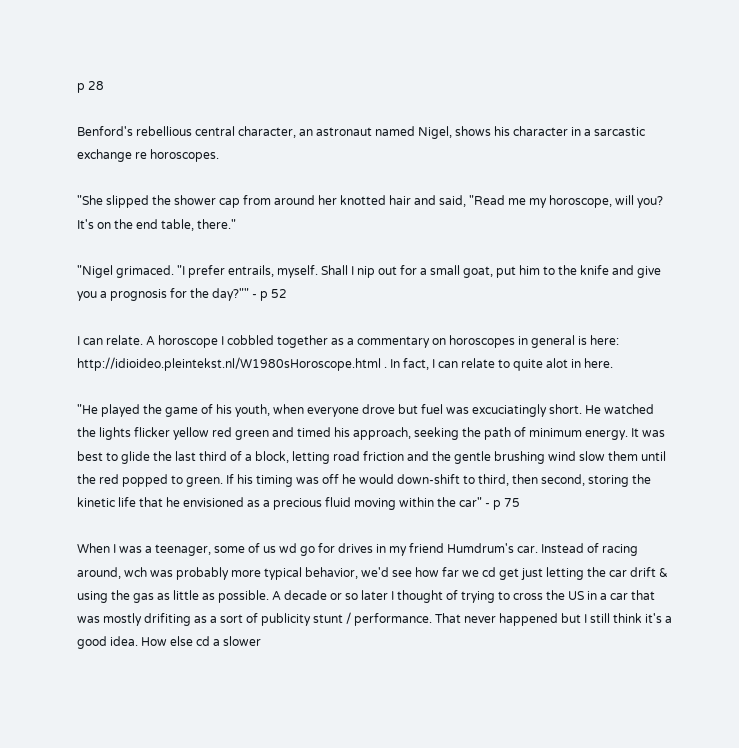p 28

Benford's rebellious central character, an astronaut named Nigel, shows his character in a sarcastic exchange re horoscopes.

"She slipped the shower cap from around her knotted hair and said, "Read me my horoscope, will you? It's on the end table, there."

"Nigel grimaced. "I prefer entrails, myself. Shall I nip out for a small goat, put him to the knife and give you a prognosis for the day?"" - p 52

I can relate. A horoscope I cobbled together as a commentary on horoscopes in general is here: http://idioideo.pleintekst.nl/W1980sHoroscope.html . In fact, I can relate to quite alot in here.

"He played the game of his youth, when everyone drove but fuel was excuciatingly short. He watched the lights flicker yellow red green and timed his approach, seeking the path of minimum energy. It was best to glide the last third of a block, letting road friction and the gentle brushing wind slow them until the red popped to green. If his timing was off he would down-shift to third, then second, storing the kinetic life that he envisioned as a precious fluid moving within the car" - p 75

When I was a teenager, some of us wd go for drives in my friend Humdrum's car. Instead of racing around, wch was probably more typical behavior, we'd see how far we cd get just letting the car drift & using the gas as little as possible. A decade or so later I thought of trying to cross the US in a car that was mostly drifiting as a sort of publicity stunt / performance. That never happened but I still think it's a good idea. How else cd a slower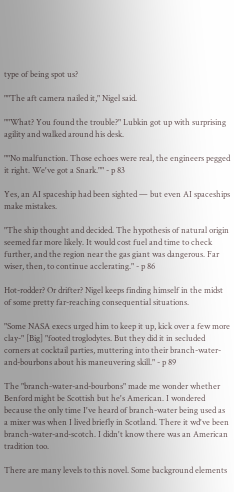type of being spot us?

""The aft camera nailed it," Nigel said.

""What? You found the trouble?" Lubkin got up with surprising agility and walked around his desk.

""No malfunction. Those echoes were real, the engineers pegged it right. We've got a Snark."" - p 83

Yes, an AI spaceship had been sighted — but even AI spaceships make mistakes.

"The ship thought and decided. The hypothesis of natural origin seemed far more likely. It would cost fuel and time to check further, and the region near the gas giant was dangerous. Far wiser, then, to continue acclerating." - p 86

Hot-rodder? Or drifter? Nigel keeps finding himself in the midst of some pretty far-reaching consequential situations.

"Some NASA execs urged him to keep it up, kick over a few more clay-" [Big] "footed troglodytes. But they did it in secluded corners at cocktail parties, muttering into their branch-water-and-bourbons about his maneuvering skill." - p 89

The "branch-water-and-bourbons" made me wonder whether Benford might be Scottish but he's American. I wondered because the only time I've heard of branch-water being used as a mixer was when I lived briefly in Scotland. There it wd've been branch-water-and-scotch. I didn't know there was an American tradition too.

There are many levels to this novel. Some background elements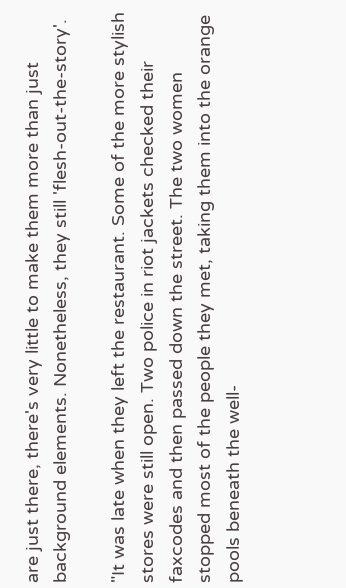are just there, there's very little to make them more than just background elements. Nonetheless, they still 'flesh-out-the-story'.

"It was late when they left the restaurant. Some of the more stylish stores were still open. Two police in riot jackets checked their faxcodes and then passed down the street. The two women stopped most of the people they met, taking them into the orange pools beneath the well-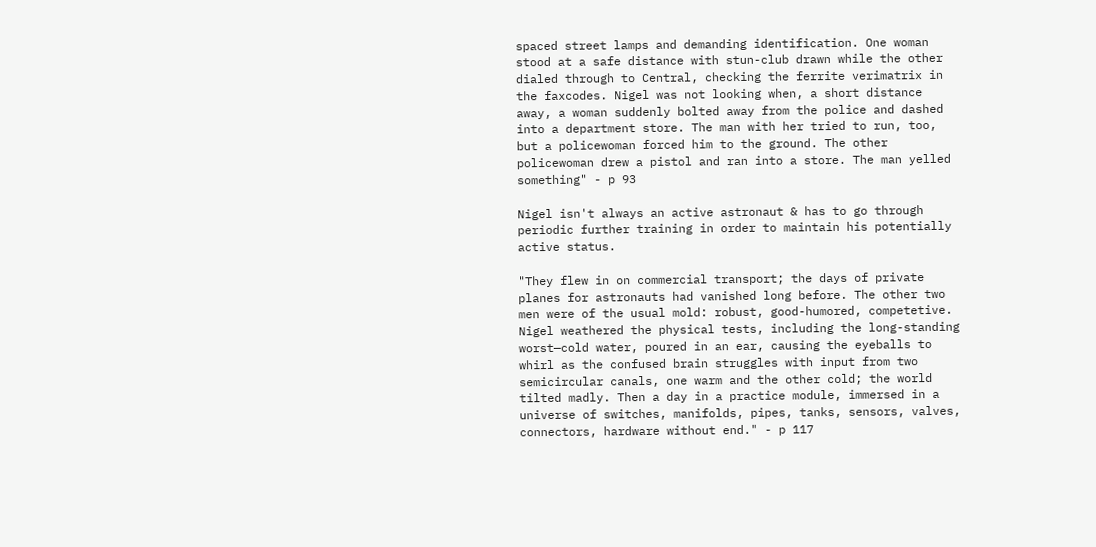spaced street lamps and demanding identification. One woman stood at a safe distance with stun-club drawn while the other dialed through to Central, checking the ferrite verimatrix in the faxcodes. Nigel was not looking when, a short distance away, a woman suddenly bolted away from the police and dashed into a department store. The man with her tried to run, too, but a policewoman forced him to the ground. The other policewoman drew a pistol and ran into a store. The man yelled something" - p 93

Nigel isn't always an active astronaut & has to go through periodic further training in order to maintain his potentially active status.

"They flew in on commercial transport; the days of private planes for astronauts had vanished long before. The other two men were of the usual mold: robust, good-humored, competetive. Nigel weathered the physical tests, including the long-standing worst—cold water, poured in an ear, causing the eyeballs to whirl as the confused brain struggles with input from two semicircular canals, one warm and the other cold; the world tilted madly. Then a day in a practice module, immersed in a universe of switches, manifolds, pipes, tanks, sensors, valves, connectors, hardware without end." - p 117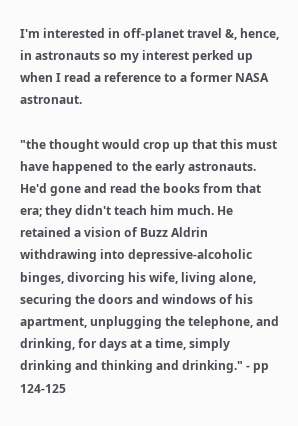I'm interested in off-planet travel &, hence, in astronauts so my interest perked up when I read a reference to a former NASA astronaut.

"the thought would crop up that this must have happened to the early astronauts. He'd gone and read the books from that era; they didn't teach him much. He retained a vision of Buzz Aldrin withdrawing into depressive-alcoholic binges, divorcing his wife, living alone, securing the doors and windows of his apartment, unplugging the telephone, and drinking, for days at a time, simply drinking and thinking and drinking." - pp 124-125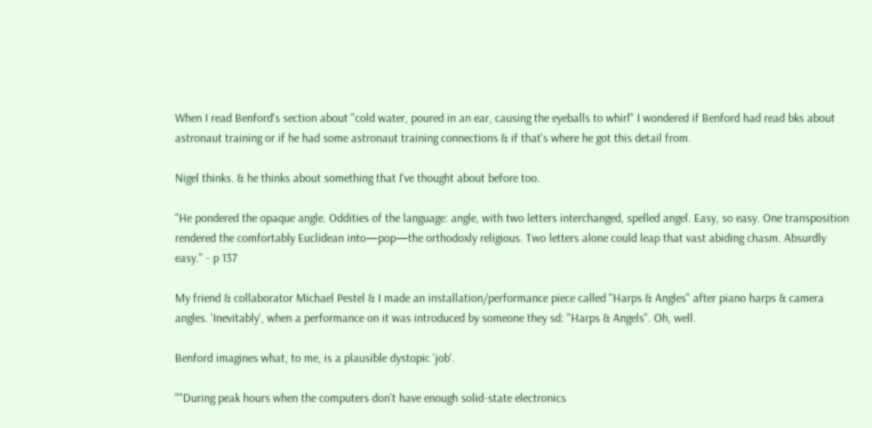When I read Benford's section about "cold water, poured in an ear, causing the eyeballs to whirl" I wondered if Benford had read bks about astronaut training or if he had some astronaut training connections & if that's where he got this detail from.

Nigel thinks. & he thinks about something that I've thought about before too.

"He pondered the opaque angle. Oddities of the language: angle, with two letters interchanged, spelled angel. Easy, so easy. One transposition rendered the comfortably Euclidean into—pop—the orthodoxly religious. Two letters alone could leap that vast abiding chasm. Absurdly easy." - p 137

My friend & collaborator Michael Pestel & I made an installation/performance piece called "Harps & Angles" after piano harps & camera angles. 'Inevitably', when a performance on it was introduced by someone they sd: "Harps & Angels". Oh, well.

Benford imagines what, to me, is a plausible dystopic 'job'.

""During peak hours when the computers don't have enough solid-state electronics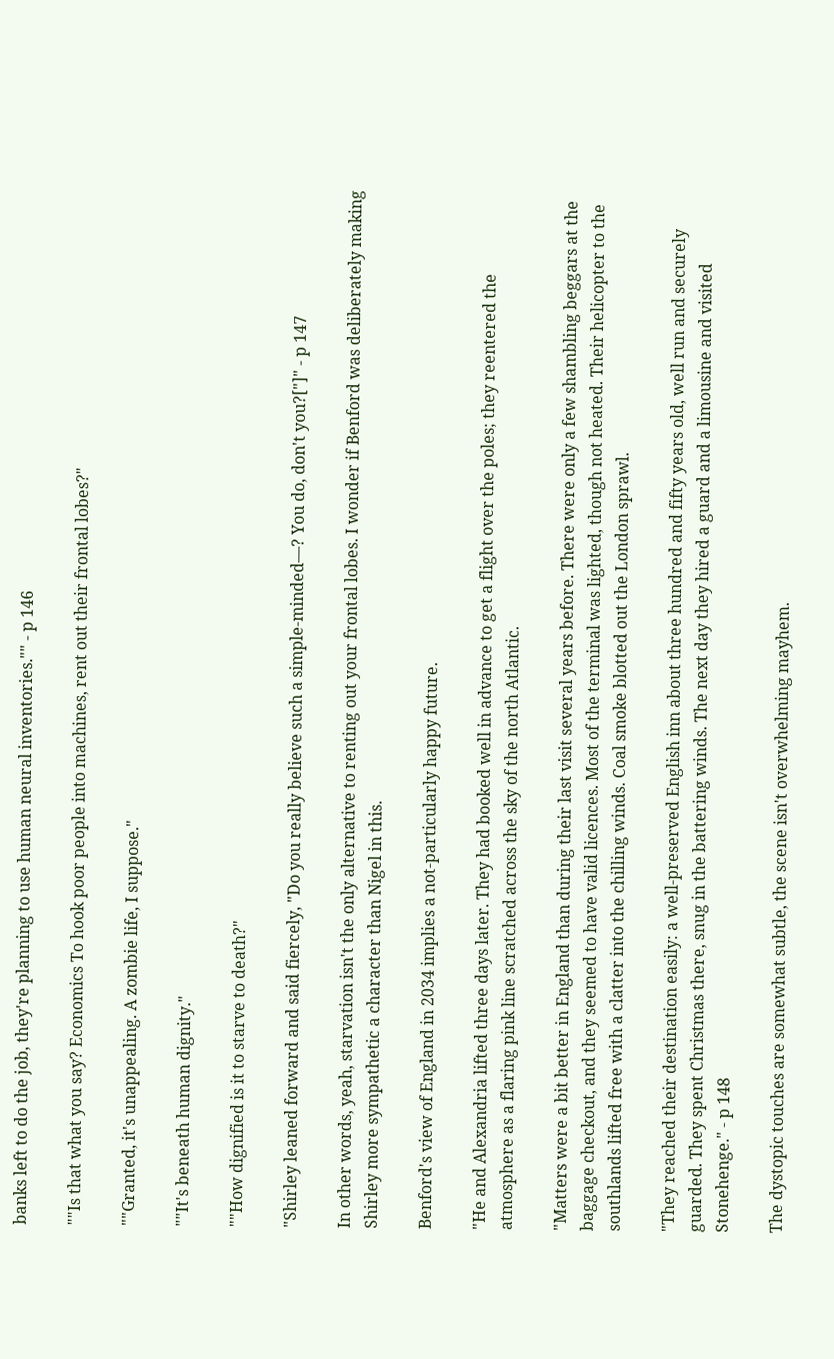banks left to do the job, they're planning to use human neural inventories."" - p 146

""Is that what you say? Economics To hook poor people into machines, rent out their frontal lobes?"

""Granted, it's unappealing. A zombie life, I suppose."

""It's beneath human dignity."

""How dignified is it to starve to death?"

"Shirley leaned forward and said fiercely, "Do you really believe such a simple-minded—? You do, don't you?["]" - p 147

In other words, yeah, starvation isn't the only alternative to renting out your frontal lobes. I wonder if Benford was deliberately making Shirley more sympathetic a character than Nigel in this.

Benford's view of England in 2034 implies a not-particularly happy future.

"He and Alexandria lifted three days later. They had booked well in advance to get a flight over the poles; they reentered the atmosphere as a flaring pink line scratched across the sky of the north Atlantic.

"Matters were a bit better in England than during their last visit several years before. There were only a few shambling beggars at the baggage checkout, and they seemed to have valid licences. Most of the terminal was lighted, though not heated. Their helicopter to the southlands lifted free with a clatter into the chilling winds. Coal smoke blotted out the London sprawl.

"They reached their destination easily: a well-preserved English inn about three hundred and fifty years old, well run and securely guarded. They spent Christmas there, snug in the battering winds. The next day they hired a guard and a limousine and visited Stonehenge." - p 148

The dystopic touches are somewhat subtle, the scene isn't overwhelming mayhem.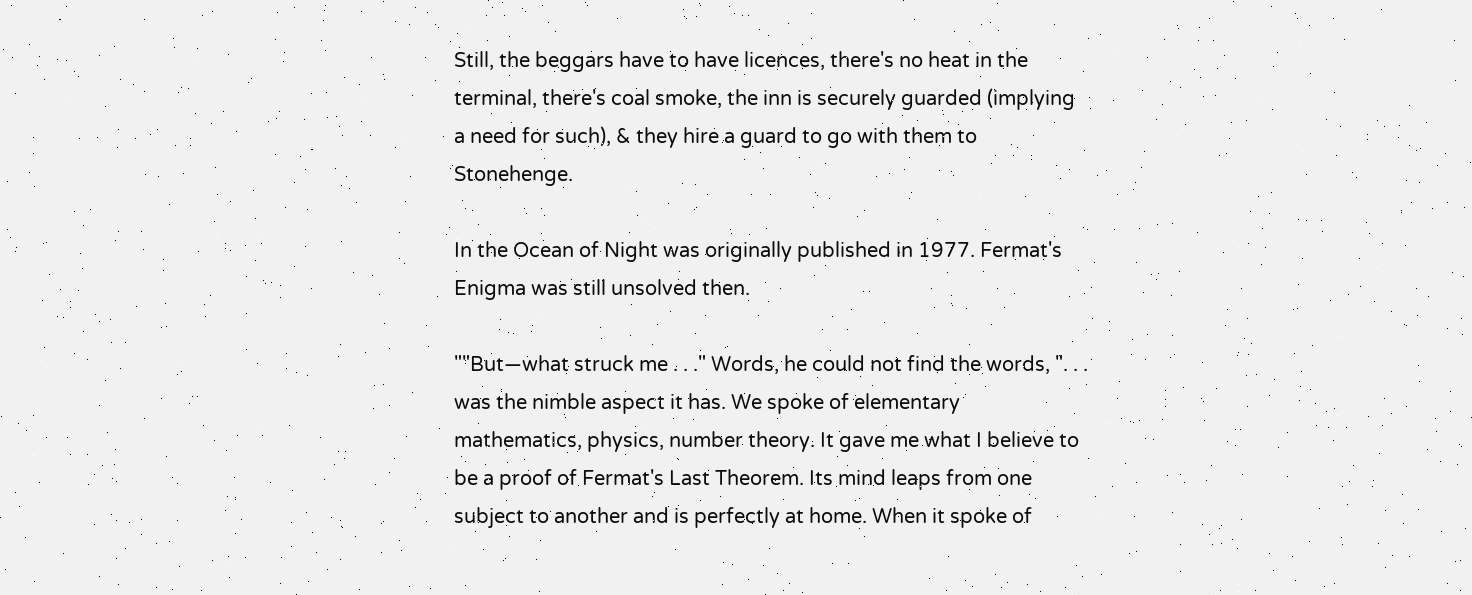Still, the beggars have to have licences, there's no heat in the terminal, there's coal smoke, the inn is securely guarded (implying a need for such), & they hire a guard to go with them to Stonehenge.

In the Ocean of Night was originally published in 1977. Fermat's Enigma was still unsolved then.

""But—what struck me . . ." Words, he could not find the words, ". . . was the nimble aspect it has. We spoke of elementary mathematics, physics, number theory. It gave me what I believe to be a proof of Fermat's Last Theorem. Its mind leaps from one subject to another and is perfectly at home. When it spoke of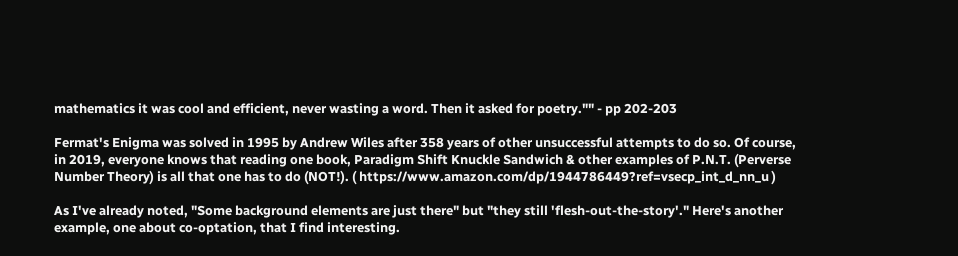mathematics it was cool and efficient, never wasting a word. Then it asked for poetry."" - pp 202-203

Fermat's Enigma was solved in 1995 by Andrew Wiles after 358 years of other unsuccessful attempts to do so. Of course, in 2019, everyone knows that reading one book, Paradigm Shift Knuckle Sandwich & other examples of P.N.T. (Perverse Number Theory) is all that one has to do (NOT!). ( https://www.amazon.com/dp/1944786449?ref=vsecp_int_d_nn_u )

As I've already noted, "Some background elements are just there" but "they still 'flesh-out-the-story'." Here's another example, one about co-optation, that I find interesting.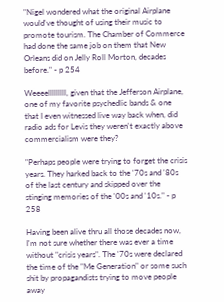"Nigel wondered what the original Airplane would've thought of using their music to promote tourism. The Chamber of Commerce had done the same job on them that New Orleans did on Jelly Roll Morton, decades before." - p 254

Weeeelllllllll, given that the Jefferson Airplane, one of my favorite psychedlic bands & one that I even witnessed live way back when, did radio ads for Levis they weren't exactly above commercialism were they?

"Perhaps people were trying to forget the crisis years. They harked back to the '70s and '80s of the last century and skipped over the stinging memories of the '00s and '10s." - p 258

Having been alive thru all those decades now, I'm not sure whether there was ever a time without "crisis years". The '70s were declared the time of the "Me Generation" or some such shit by propagandists trying to move people away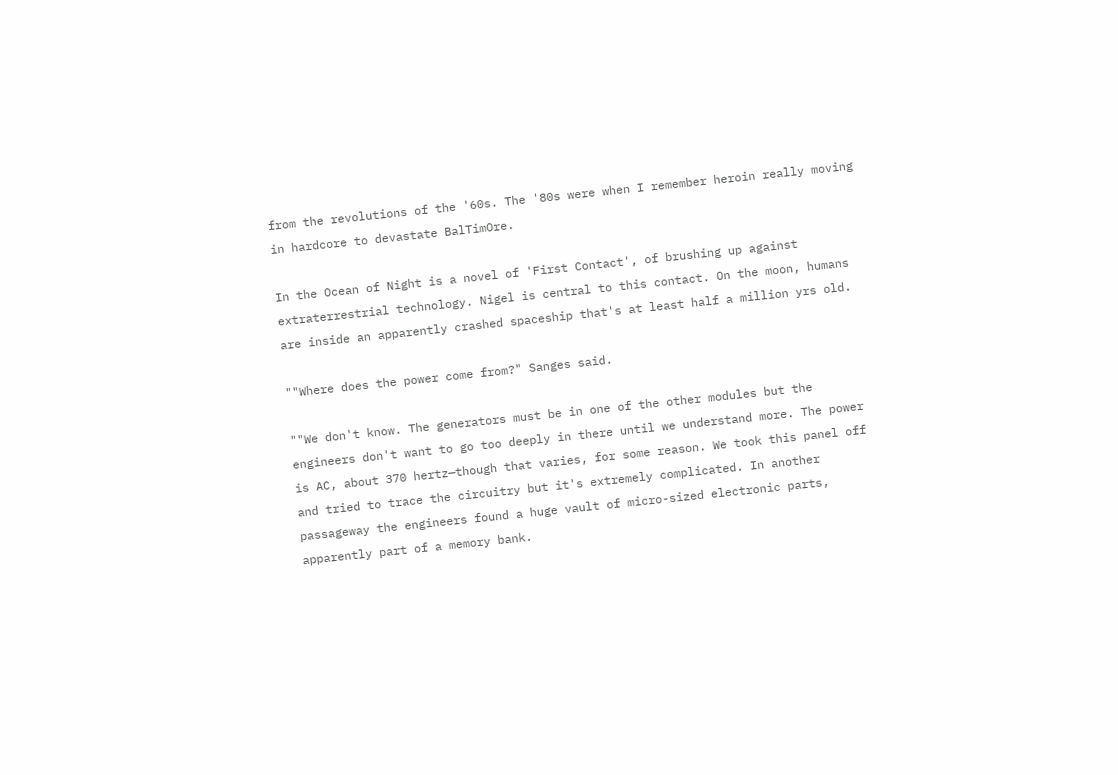from the revolutions of the '60s. The '80s were when I remember heroin really moving in hardcore to devastate BalTimOre.

In the Ocean of Night is a novel of 'First Contact', of brushing up against extraterrestrial technology. Nigel is central to this contact. On the moon, humans are inside an apparently crashed spaceship that's at least half a million yrs old.

""Where does the power come from?" Sanges said.

""We don't know. The generators must be in one of the other modules but the engineers don't want to go too deeply in there until we understand more. The power is AC, about 370 hertz—though that varies, for some reason. We took this panel off and tried to trace the circuitry but it's extremely complicated. In another passageway the engineers found a huge vault of micro-sized electronic parts, apparently part of a memory bank.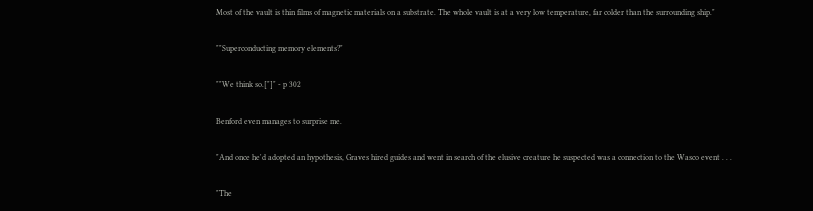Most of the vault is thin films of magnetic materials on a substrate. The whole vault is at a very low temperature, far colder than the surrounding ship."

""Superconducting memory elements?"

""We think so.["]" - p 302

Benford even manages to surprise me.

"And once he'd adopted an hypothesis, Graves hired guides and went in search of the elusive creature he suspected was a connection to the Wasco event . . .

"The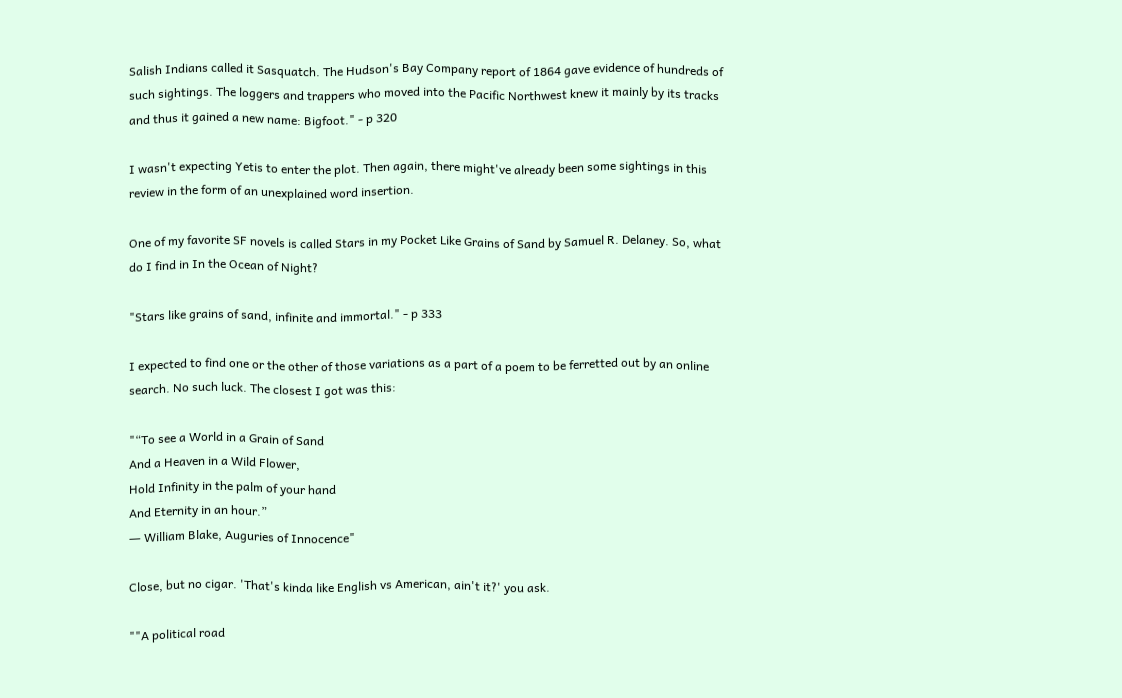Salish Indians called it Sasquatch. The Hudson's Bay Company report of 1864 gave evidence of hundreds of such sightings. The loggers and trappers who moved into the Pacific Northwest knew it mainly by its tracks and thus it gained a new name: Bigfoot." - p 320

I wasn't expecting Yetis to enter the plot. Then again, there might've already been some sightings in this review in the form of an unexplained word insertion.

One of my favorite SF novels is called Stars in my Pocket Like Grains of Sand by Samuel R. Delaney. So, what do I find in In the Ocean of Night?

"Stars like grains of sand, infinite and immortal." - p 333

I expected to find one or the other of those variations as a part of a poem to be ferretted out by an online search. No such luck. The closest I got was this:

"“To see a World in a Grain of Sand
And a Heaven in a Wild Flower,
Hold Infinity in the palm of your hand
And Eternity in an hour.”
― William Blake, Auguries of Innocence"

Close, but no cigar. 'That's kinda like English vs American, ain't it?' you ask.

""A political road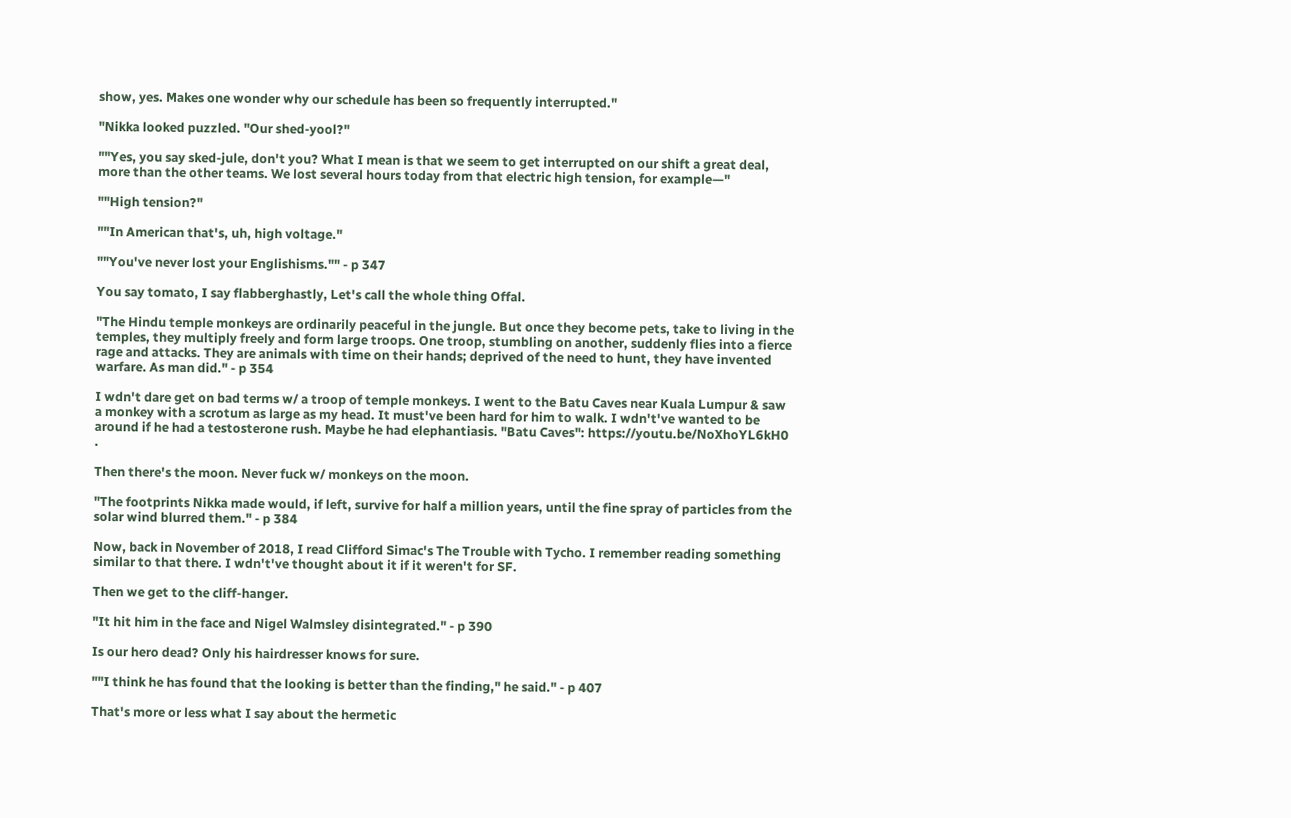show, yes. Makes one wonder why our schedule has been so frequently interrupted."

"Nikka looked puzzled. "Our shed-yool?"

""Yes, you say sked-jule, don't you? What I mean is that we seem to get interrupted on our shift a great deal, more than the other teams. We lost several hours today from that electric high tension, for example—"

""High tension?"

""In American that's, uh, high voltage."

""You've never lost your Englishisms."" - p 347

You say tomato, I say flabberghastly, Let's call the whole thing Offal.

"The Hindu temple monkeys are ordinarily peaceful in the jungle. But once they become pets, take to living in the temples, they multiply freely and form large troops. One troop, stumbling on another, suddenly flies into a fierce rage and attacks. They are animals with time on their hands; deprived of the need to hunt, they have invented warfare. As man did." - p 354

I wdn't dare get on bad terms w/ a troop of temple monkeys. I went to the Batu Caves near Kuala Lumpur & saw a monkey with a scrotum as large as my head. It must've been hard for him to walk. I wdn't've wanted to be around if he had a testosterone rush. Maybe he had elephantiasis. "Batu Caves": https://youtu.be/NoXhoYL6kH0 .

Then there's the moon. Never fuck w/ monkeys on the moon.

"The footprints Nikka made would, if left, survive for half a million years, until the fine spray of particles from the solar wind blurred them." - p 384

Now, back in November of 2018, I read Clifford Simac's The Trouble with Tycho. I remember reading something similar to that there. I wdn't've thought about it if it weren't for SF.

Then we get to the cliff-hanger.

"It hit him in the face and Nigel Walmsley disintegrated." - p 390

Is our hero dead? Only his hairdresser knows for sure.

""I think he has found that the looking is better than the finding," he said." - p 407

That's more or less what I say about the hermetic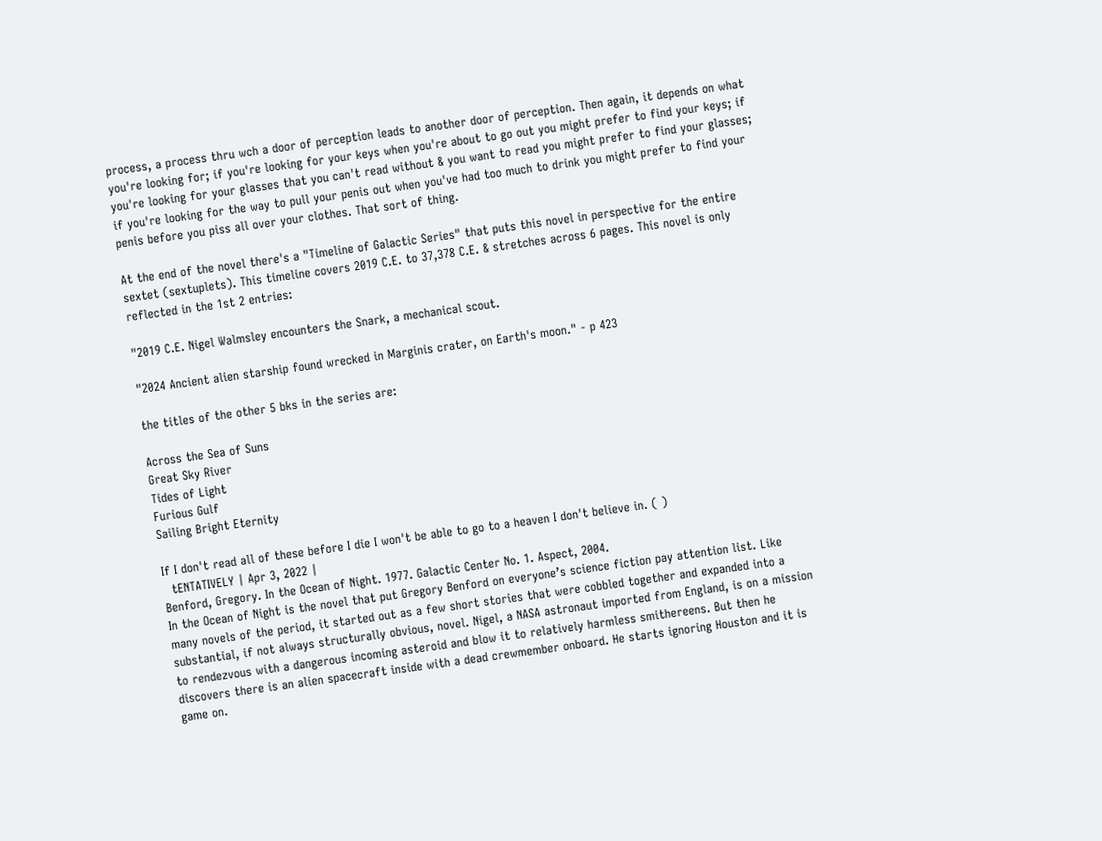process, a process thru wch a door of perception leads to another door of perception. Then again, it depends on what you're looking for; if you're looking for your keys when you're about to go out you might prefer to find your keys; if you're looking for your glasses that you can't read without & you want to read you might prefer to find your glasses; if you're looking for the way to pull your penis out when you've had too much to drink you might prefer to find your penis before you piss all over your clothes. That sort of thing.

At the end of the novel there's a "Timeline of Galactic Series" that puts this novel in perspective for the entire sextet (sextuplets). This timeline covers 2019 C.E. to 37,378 C.E. & stretches across 6 pages. This novel is only reflected in the 1st 2 entries:

"2019 C.E. Nigel Walmsley encounters the Snark, a mechanical scout.

"2024 Ancient alien starship found wrecked in Marginis crater, on Earth's moon." - p 423

the titles of the other 5 bks in the series are:

Across the Sea of Suns
Great Sky River
Tides of Light
Furious Gulf
Sailing Bright Eternity

If I don't read all of these before I die I won't be able to go to a heaven I don't believe in. ( )
  tENTATIVELY | Apr 3, 2022 |
Benford, Gregory. In the Ocean of Night. 1977. Galactic Center No. 1. Aspect, 2004.
In the Ocean of Night is the novel that put Gregory Benford on everyone’s science fiction pay attention list. Like many novels of the period, it started out as a few short stories that were cobbled together and expanded into a substantial, if not always structurally obvious, novel. Nigel, a NASA astronaut imported from England, is on a mission to rendezvous with a dangerous incoming asteroid and blow it to relatively harmless smithereens. But then he discovers there is an alien spacecraft inside with a dead crewmember onboard. He starts ignoring Houston and it is game on.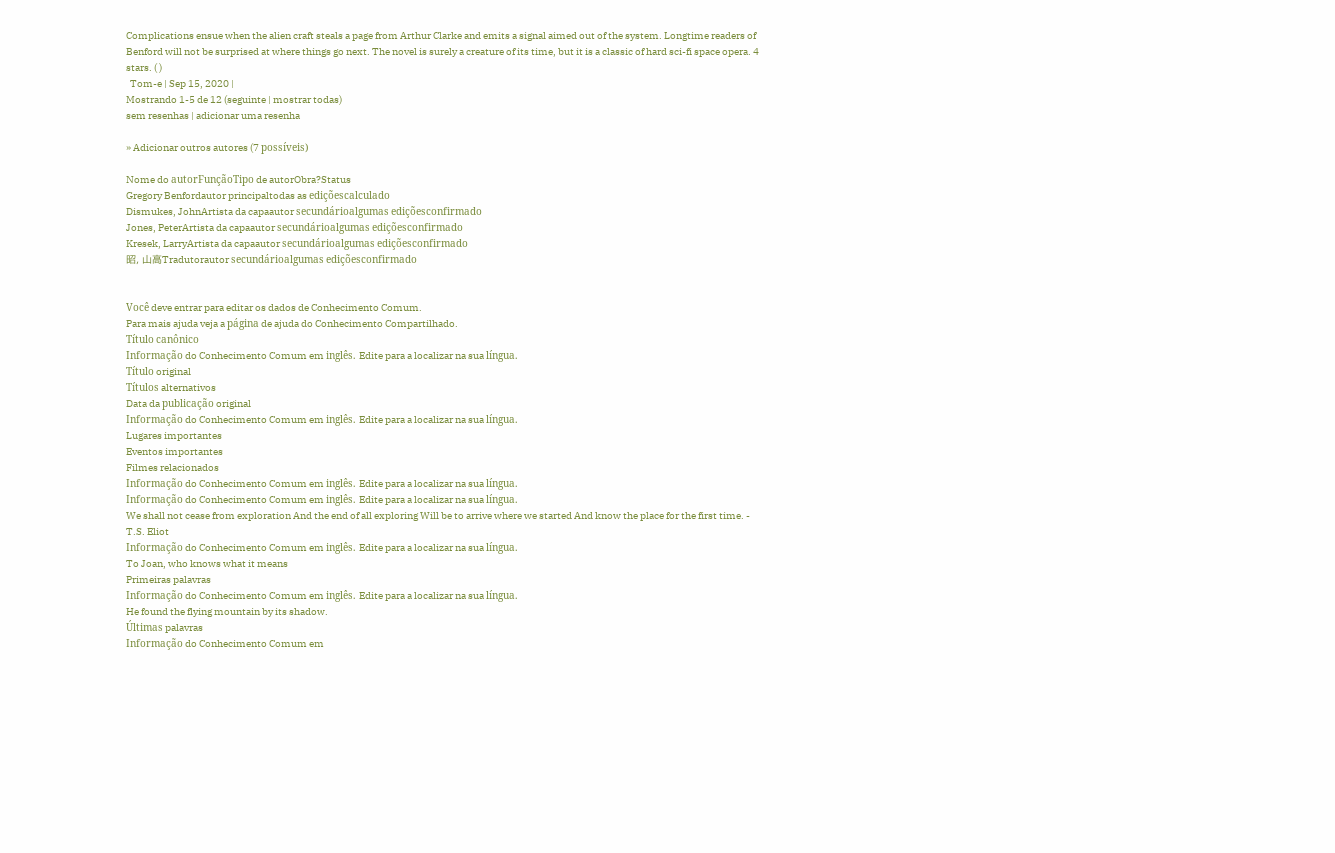Complications ensue when the alien craft steals a page from Arthur Clarke and emits a signal aimed out of the system. Longtime readers of Benford will not be surprised at where things go next. The novel is surely a creature of its time, but it is a classic of hard sci-fi space opera. 4 stars. ( )
  Tom-e | Sep 15, 2020 |
Mostrando 1-5 de 12 (seguinte | mostrar todas)
sem resenhas | adicionar uma resenha

» Adicionar outros autores (7 possíveis)

Nome do autorFunçãoTipo de autorObra?Status
Gregory Benfordautor principaltodas as ediçõescalculado
Dismukes, JohnArtista da capaautor secundárioalgumas ediçõesconfirmado
Jones, PeterArtista da capaautor secundárioalgumas ediçõesconfirmado
Kresek, LarryArtista da capaautor secundárioalgumas ediçõesconfirmado
昭, 山高Tradutorautor secundárioalgumas ediçõesconfirmado


Você deve entrar para editar os dados de Conhecimento Comum.
Para mais ajuda veja a página de ajuda do Conhecimento Compartilhado.
Título canônico
Informação do Conhecimento Comum em inglês. Edite para a localizar na sua língua.
Título original
Títulos alternativos
Data da publicação original
Informação do Conhecimento Comum em inglês. Edite para a localizar na sua língua.
Lugares importantes
Eventos importantes
Filmes relacionados
Informação do Conhecimento Comum em inglês. Edite para a localizar na sua língua.
Informação do Conhecimento Comum em inglês. Edite para a localizar na sua língua.
We shall not cease from exploration And the end of all exploring Will be to arrive where we started And know the place for the first time. - T.S. Eliot
Informação do Conhecimento Comum em inglês. Edite para a localizar na sua língua.
To Joan, who knows what it means
Primeiras palavras
Informação do Conhecimento Comum em inglês. Edite para a localizar na sua língua.
He found the flying mountain by its shadow.
Últimas palavras
Informação do Conhecimento Comum em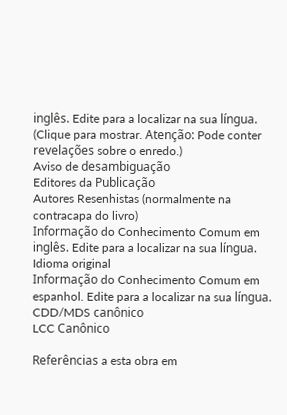inglês. Edite para a localizar na sua língua.
(Clique para mostrar. Atenção: Pode conter revelações sobre o enredo.)
Aviso de desambiguação
Editores da Publicação
Autores Resenhistas (normalmente na contracapa do livro)
Informação do Conhecimento Comum em inglês. Edite para a localizar na sua língua.
Idioma original
Informação do Conhecimento Comum em espanhol. Edite para a localizar na sua língua.
CDD/MDS canônico
LCC Canônico

Referências a esta obra em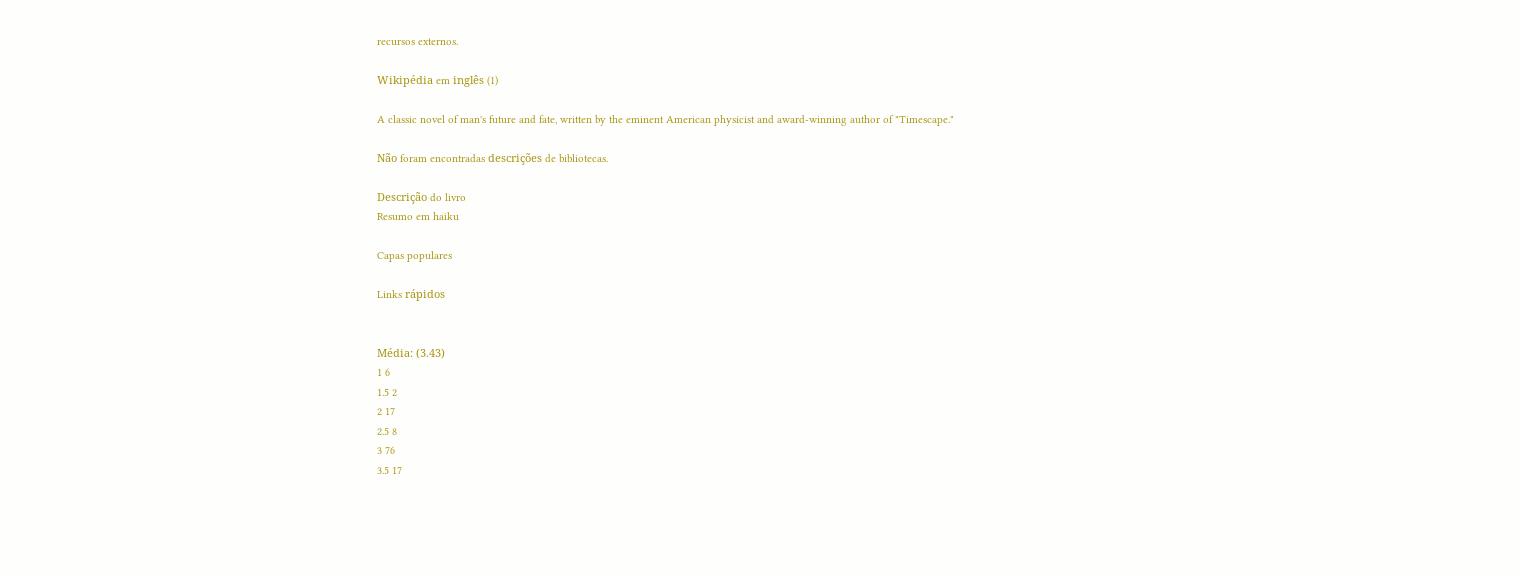recursos externos.

Wikipédia em inglês (1)

A classic novel of man's future and fate, written by the eminent American physicist and award-winning author of "Timescape."

Não foram encontradas descrições de bibliotecas.

Descrição do livro
Resumo em haiku

Capas populares

Links rápidos


Média: (3.43)
1 6
1.5 2
2 17
2.5 8
3 76
3.5 17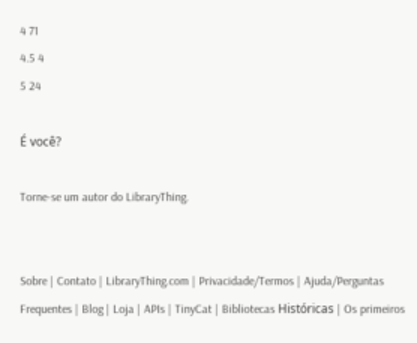4 71
4.5 4
5 24

É você?

Torne-se um autor do LibraryThing.


Sobre | Contato | LibraryThing.com | Privacidade/Termos | Ajuda/Perguntas Frequentes | Blog | Loja | APIs | TinyCat | Bibliotecas Históricas | Os primeiros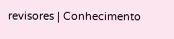revisores | Conhecimento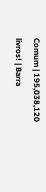Comum | 195,038,120 livros! | Barra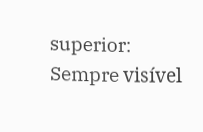superior: Sempre visível